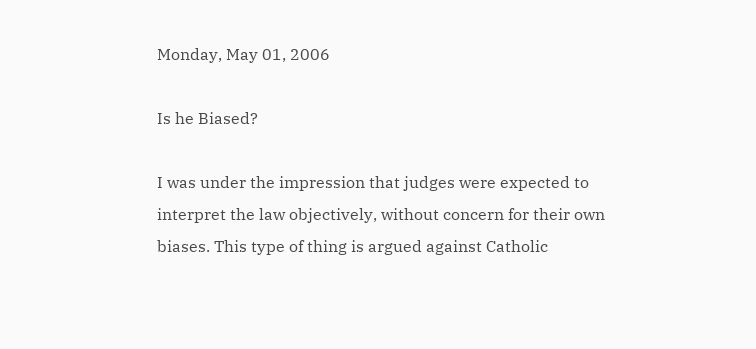Monday, May 01, 2006

Is he Biased?

I was under the impression that judges were expected to interpret the law objectively, without concern for their own biases. This type of thing is argued against Catholic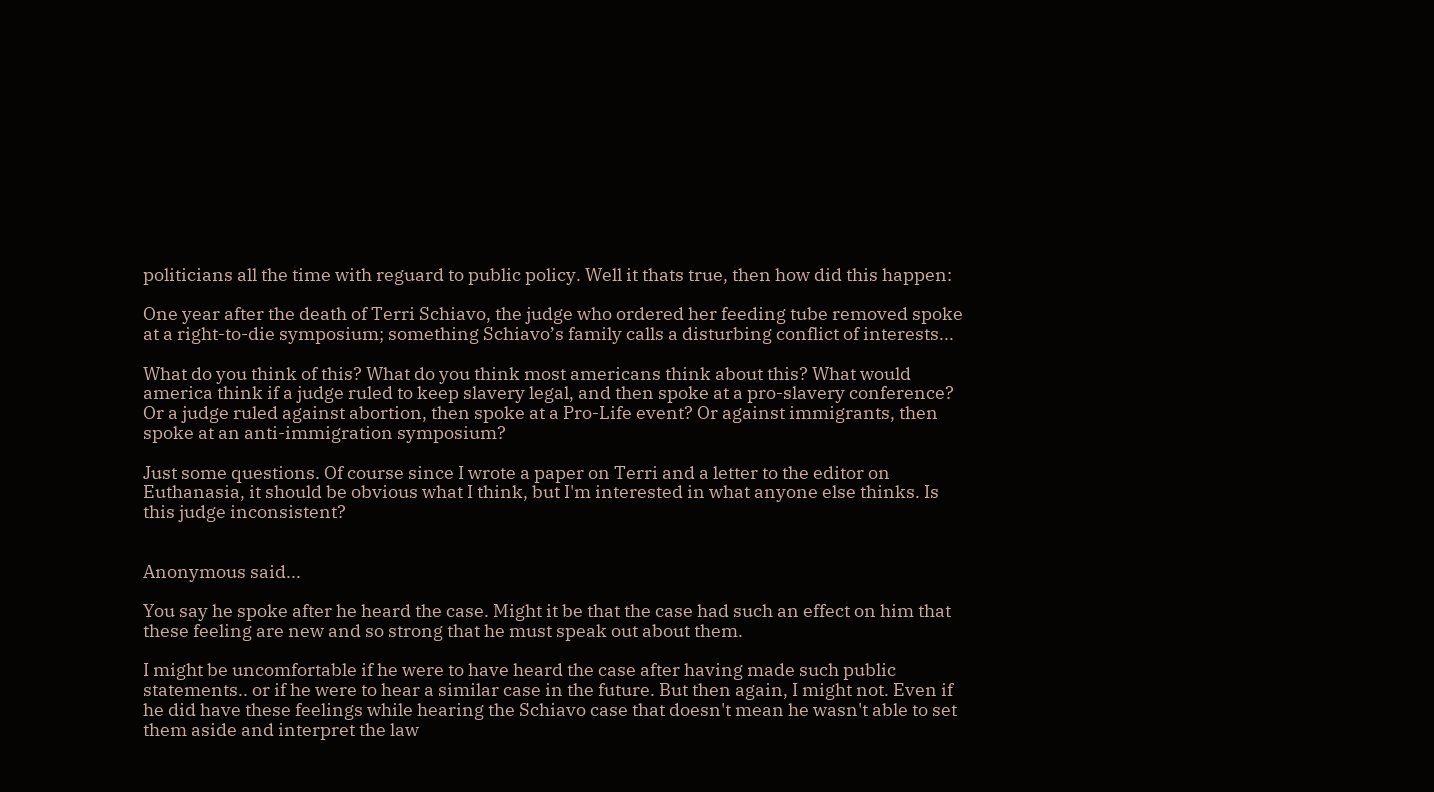politicians all the time with reguard to public policy. Well it thats true, then how did this happen:

One year after the death of Terri Schiavo, the judge who ordered her feeding tube removed spoke at a right-to-die symposium; something Schiavo’s family calls a disturbing conflict of interests...

What do you think of this? What do you think most americans think about this? What would america think if a judge ruled to keep slavery legal, and then spoke at a pro-slavery conference? Or a judge ruled against abortion, then spoke at a Pro-Life event? Or against immigrants, then spoke at an anti-immigration symposium?

Just some questions. Of course since I wrote a paper on Terri and a letter to the editor on Euthanasia, it should be obvious what I think, but I'm interested in what anyone else thinks. Is this judge inconsistent?


Anonymous said...

You say he spoke after he heard the case. Might it be that the case had such an effect on him that these feeling are new and so strong that he must speak out about them.

I might be uncomfortable if he were to have heard the case after having made such public statements.. or if he were to hear a similar case in the future. But then again, I might not. Even if he did have these feelings while hearing the Schiavo case that doesn't mean he wasn't able to set them aside and interpret the law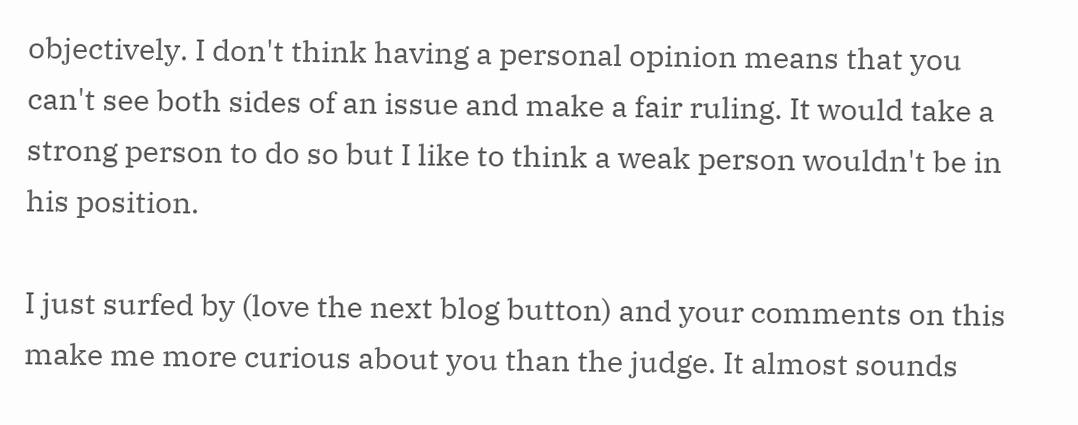objectively. I don't think having a personal opinion means that you can't see both sides of an issue and make a fair ruling. It would take a strong person to do so but I like to think a weak person wouldn't be in his position.

I just surfed by (love the next blog button) and your comments on this make me more curious about you than the judge. It almost sounds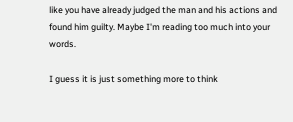like you have already judged the man and his actions and found him guilty. Maybe I'm reading too much into your words.

I guess it is just something more to think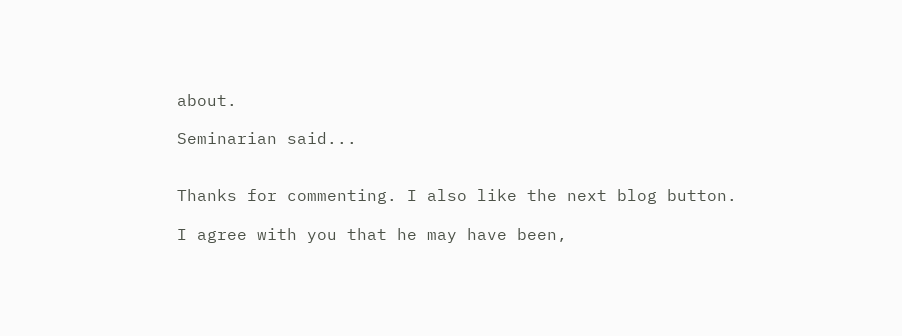about.

Seminarian said...


Thanks for commenting. I also like the next blog button.

I agree with you that he may have been,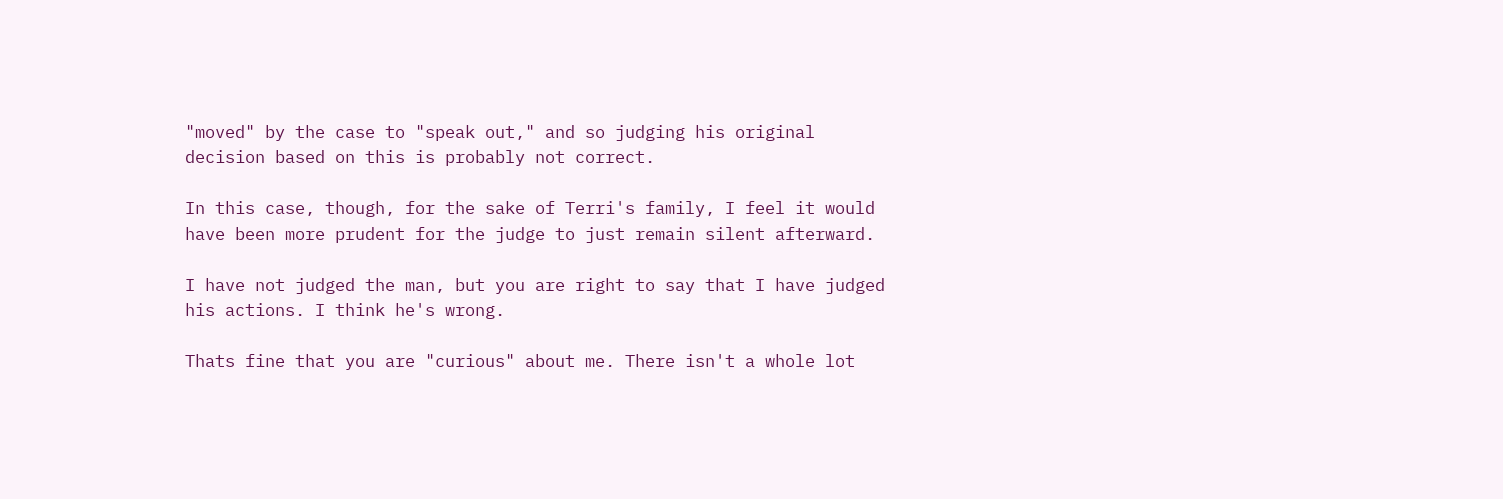"moved" by the case to "speak out," and so judging his original decision based on this is probably not correct.

In this case, though, for the sake of Terri's family, I feel it would have been more prudent for the judge to just remain silent afterward.

I have not judged the man, but you are right to say that I have judged his actions. I think he's wrong.

Thats fine that you are "curious" about me. There isn't a whole lot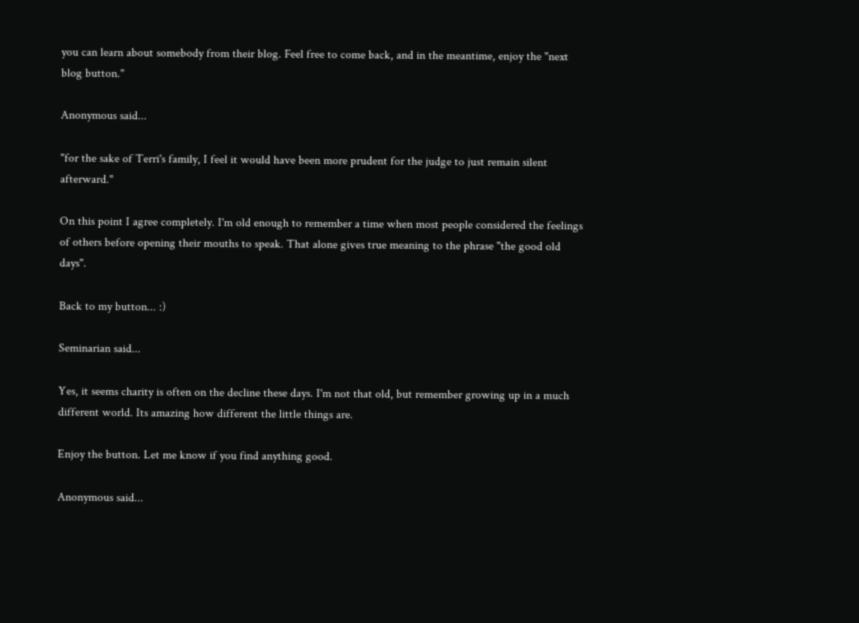you can learn about somebody from their blog. Feel free to come back, and in the meantime, enjoy the "next blog button."

Anonymous said...

"for the sake of Terri's family, I feel it would have been more prudent for the judge to just remain silent afterward."

On this point I agree completely. I'm old enough to remember a time when most people considered the feelings of others before opening their mouths to speak. That alone gives true meaning to the phrase "the good old days".

Back to my button... :)

Seminarian said...

Yes, it seems charity is often on the decline these days. I'm not that old, but remember growing up in a much different world. Its amazing how different the little things are.

Enjoy the button. Let me know if you find anything good.

Anonymous said...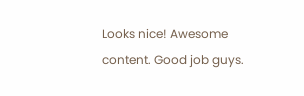Looks nice! Awesome content. Good job guys.